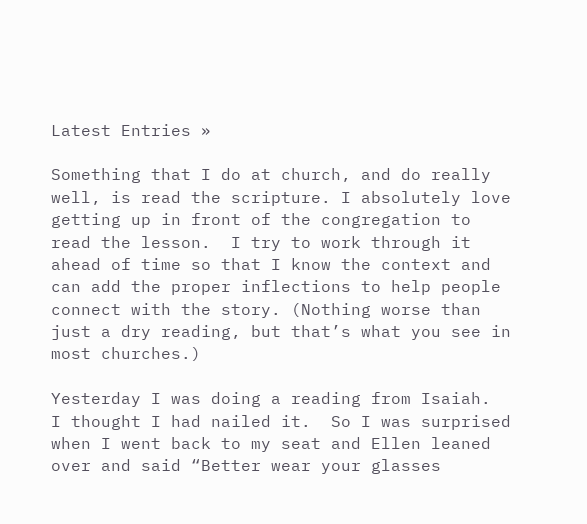Latest Entries »

Something that I do at church, and do really well, is read the scripture. I absolutely love getting up in front of the congregation to read the lesson.  I try to work through it ahead of time so that I know the context and can add the proper inflections to help people connect with the story. (Nothing worse than just a dry reading, but that’s what you see in most churches.)

Yesterday I was doing a reading from Isaiah.  I thought I had nailed it.  So I was surprised when I went back to my seat and Ellen leaned over and said “Better wear your glasses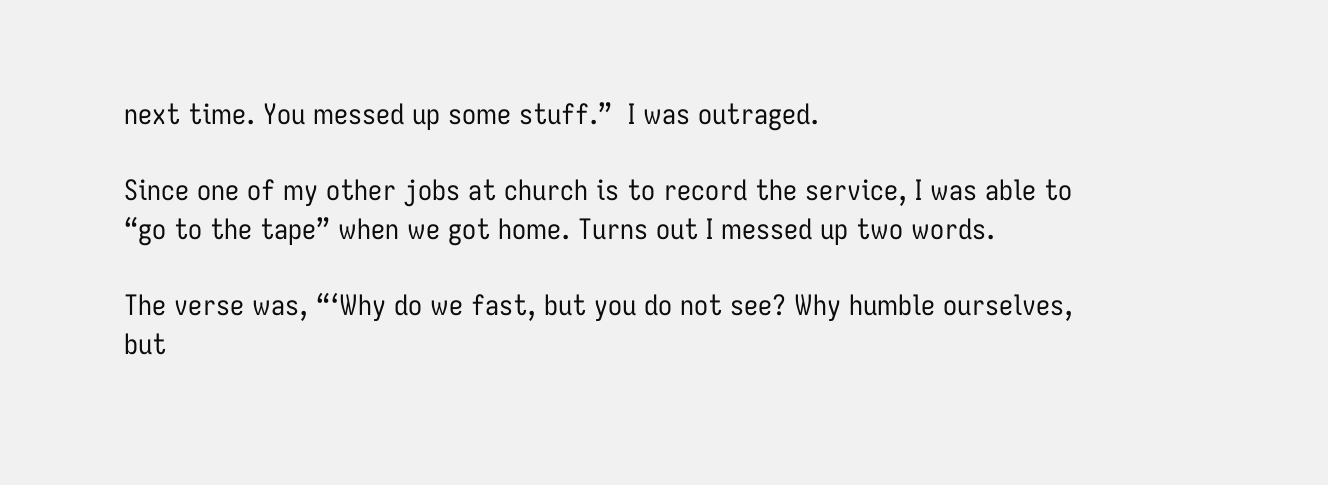next time. You messed up some stuff.”  I was outraged.

Since one of my other jobs at church is to record the service, I was able to “go to the tape” when we got home. Turns out I messed up two words.

The verse was, “‘Why do we fast, but you do not see? Why humble ourselves, but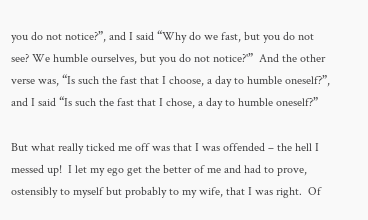you do not notice?”, and I said “Why do we fast, but you do not see? We humble ourselves, but you do not notice?'”  And the other verse was, “Is such the fast that I choose, a day to humble oneself?”, and I said “Is such the fast that I chose, a day to humble oneself?”

But what really ticked me off was that I was offended – the hell I messed up!  I let my ego get the better of me and had to prove, ostensibly to myself but probably to my wife, that I was right.  Of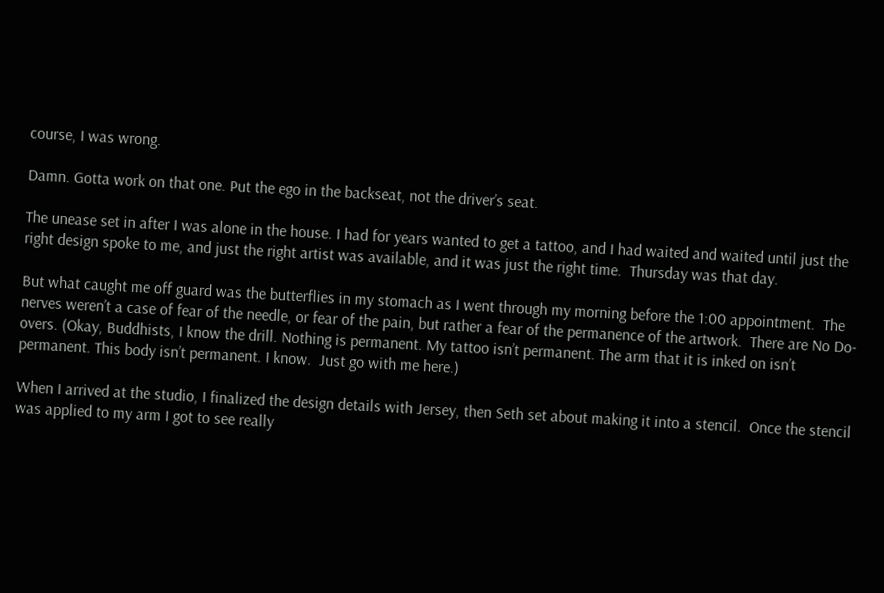course, I was wrong.

Damn. Gotta work on that one. Put the ego in the backseat, not the driver’s seat.

The unease set in after I was alone in the house. I had for years wanted to get a tattoo, and I had waited and waited until just the right design spoke to me, and just the right artist was available, and it was just the right time.  Thursday was that day.

But what caught me off guard was the butterflies in my stomach as I went through my morning before the 1:00 appointment.  The nerves weren’t a case of fear of the needle, or fear of the pain, but rather a fear of the permanence of the artwork.  There are No Do-overs. (Okay, Buddhists, I know the drill. Nothing is permanent. My tattoo isn’t permanent. The arm that it is inked on isn’t permanent. This body isn’t permanent. I know.  Just go with me here.)

When I arrived at the studio, I finalized the design details with Jersey, then Seth set about making it into a stencil.  Once the stencil was applied to my arm I got to see really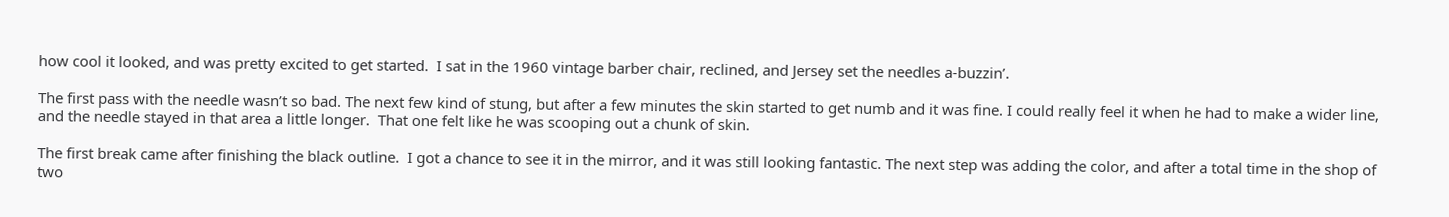how cool it looked, and was pretty excited to get started.  I sat in the 1960 vintage barber chair, reclined, and Jersey set the needles a-buzzin’.

The first pass with the needle wasn’t so bad. The next few kind of stung, but after a few minutes the skin started to get numb and it was fine. I could really feel it when he had to make a wider line, and the needle stayed in that area a little longer.  That one felt like he was scooping out a chunk of skin.

The first break came after finishing the black outline.  I got a chance to see it in the mirror, and it was still looking fantastic. The next step was adding the color, and after a total time in the shop of two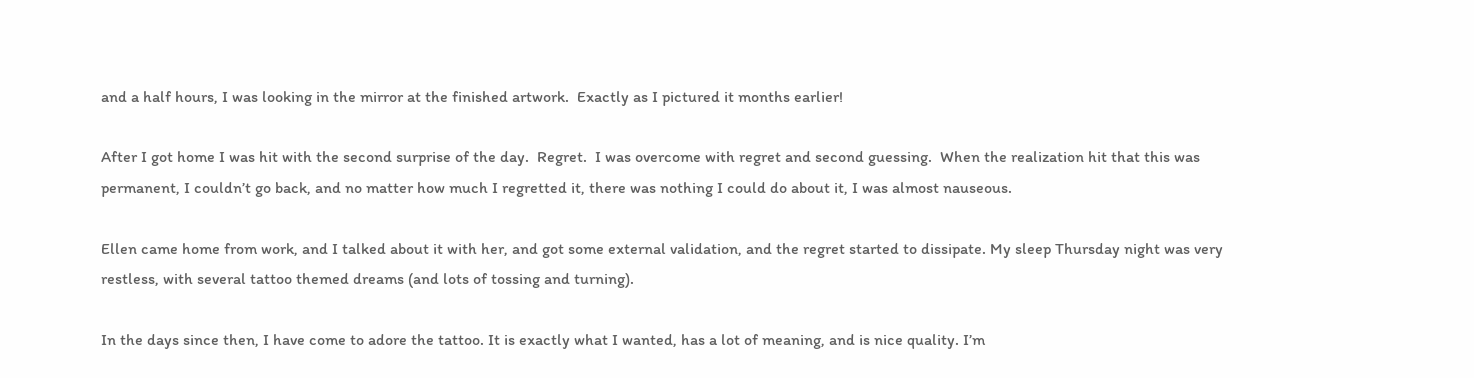and a half hours, I was looking in the mirror at the finished artwork.  Exactly as I pictured it months earlier!

After I got home I was hit with the second surprise of the day.  Regret.  I was overcome with regret and second guessing.  When the realization hit that this was permanent, I couldn’t go back, and no matter how much I regretted it, there was nothing I could do about it, I was almost nauseous.

Ellen came home from work, and I talked about it with her, and got some external validation, and the regret started to dissipate. My sleep Thursday night was very restless, with several tattoo themed dreams (and lots of tossing and turning).

In the days since then, I have come to adore the tattoo. It is exactly what I wanted, has a lot of meaning, and is nice quality. I’m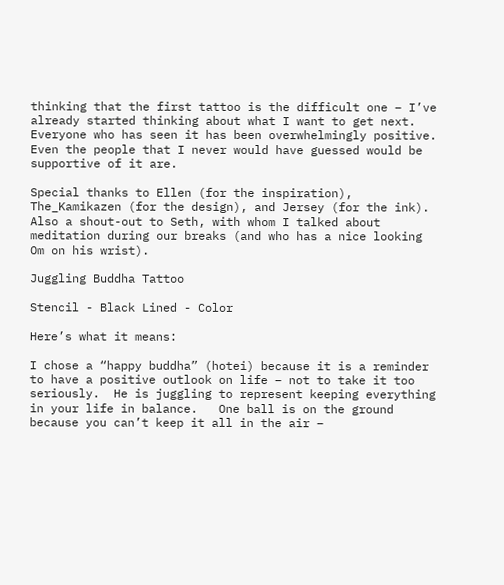thinking that the first tattoo is the difficult one – I’ve already started thinking about what I want to get next.   Everyone who has seen it has been overwhelmingly positive.  Even the people that I never would have guessed would be supportive of it are.

Special thanks to Ellen (for the inspiration), The_Kamikazen (for the design), and Jersey (for the ink).  Also a shout-out to Seth, with whom I talked about meditation during our breaks (and who has a nice looking Om on his wrist).

Juggling Buddha Tattoo

Stencil - Black Lined - Color

Here’s what it means:

I chose a “happy buddha” (hotei) because it is a reminder to have a positive outlook on life – not to take it too seriously.  He is juggling to represent keeping everything in your life in balance.   One ball is on the ground because you can’t keep it all in the air –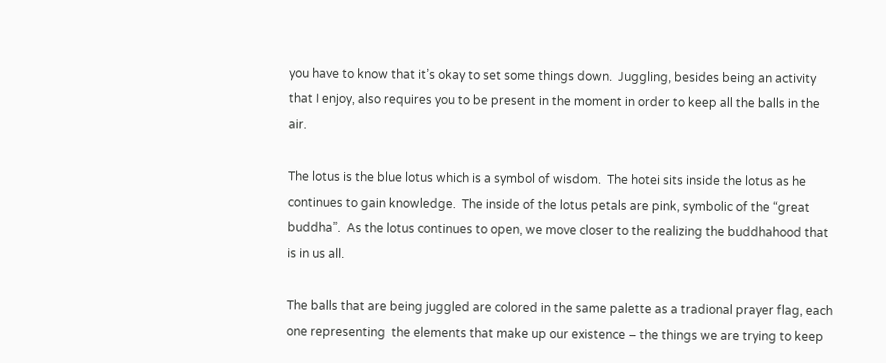you have to know that it’s okay to set some things down.  Juggling, besides being an activity that I enjoy, also requires you to be present in the moment in order to keep all the balls in the air.

The lotus is the blue lotus which is a symbol of wisdom.  The hotei sits inside the lotus as he continues to gain knowledge.  The inside of the lotus petals are pink, symbolic of the “great buddha”.  As the lotus continues to open, we move closer to the realizing the buddhahood that is in us all.

The balls that are being juggled are colored in the same palette as a tradional prayer flag, each one representing  the elements that make up our existence – the things we are trying to keep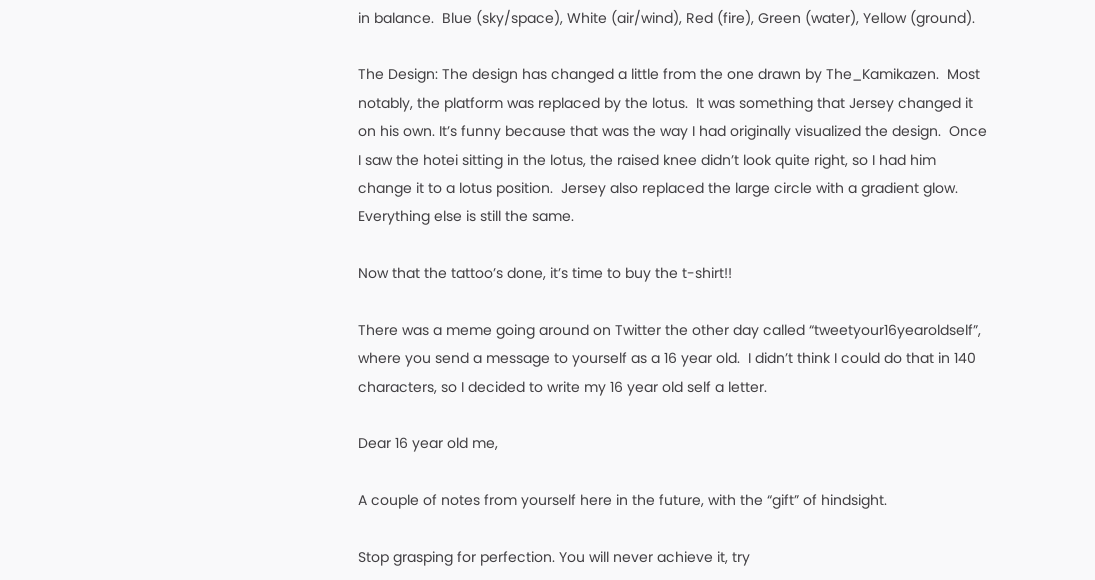in balance.  Blue (sky/space), White (air/wind), Red (fire), Green (water), Yellow (ground).

The Design: The design has changed a little from the one drawn by The_Kamikazen.  Most notably, the platform was replaced by the lotus.  It was something that Jersey changed it on his own. It’s funny because that was the way I had originally visualized the design.  Once I saw the hotei sitting in the lotus, the raised knee didn’t look quite right, so I had him change it to a lotus position.  Jersey also replaced the large circle with a gradient glow.  Everything else is still the same.

Now that the tattoo’s done, it’s time to buy the t-shirt!!

There was a meme going around on Twitter the other day called “tweetyour16yearoldself”, where you send a message to yourself as a 16 year old.  I didn’t think I could do that in 140 characters, so I decided to write my 16 year old self a letter.

Dear 16 year old me,

A couple of notes from yourself here in the future, with the “gift” of hindsight.

Stop grasping for perfection. You will never achieve it, try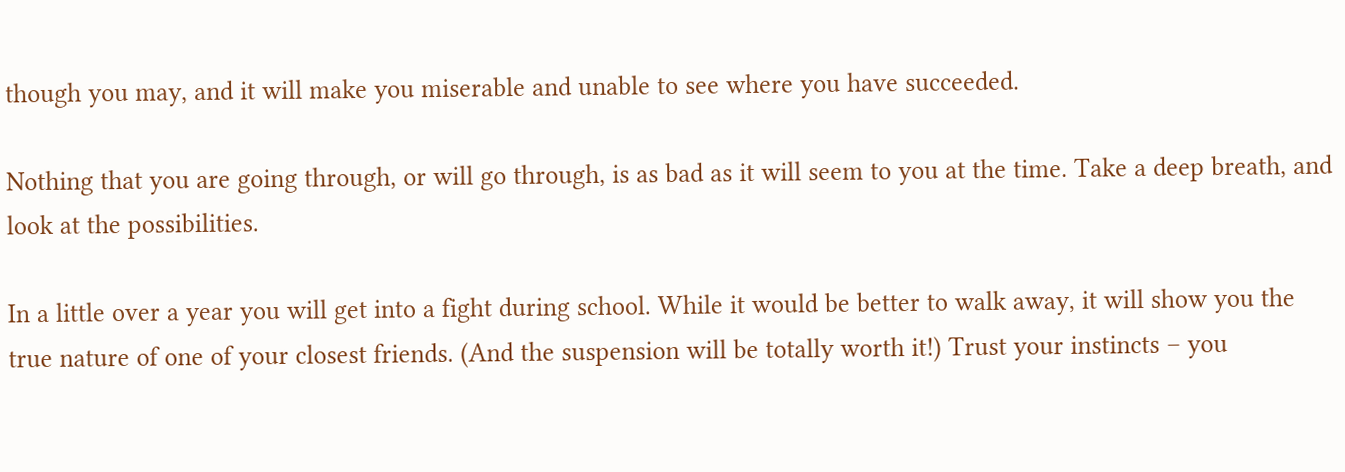though you may, and it will make you miserable and unable to see where you have succeeded.

Nothing that you are going through, or will go through, is as bad as it will seem to you at the time. Take a deep breath, and look at the possibilities.

In a little over a year you will get into a fight during school. While it would be better to walk away, it will show you the true nature of one of your closest friends. (And the suspension will be totally worth it!) Trust your instincts – you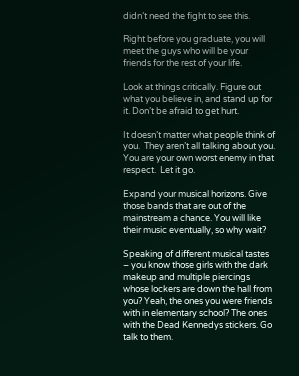didn’t need the fight to see this.

Right before you graduate, you will meet the guys who will be your friends for the rest of your life.

Look at things critically. Figure out what you believe in, and stand up for it. Don’t be afraid to get hurt.

It doesn’t matter what people think of you.  They aren’t all talking about you.  You are your own worst enemy in that respect.  Let it go.

Expand your musical horizons. Give those bands that are out of the mainstream a chance. You will like their music eventually, so why wait?

Speaking of different musical tastes – you know those girls with the dark makeup and multiple piercings whose lockers are down the hall from you? Yeah, the ones you were friends with in elementary school? The ones with the Dead Kennedys stickers. Go talk to them.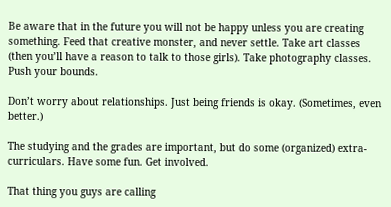Be aware that in the future you will not be happy unless you are creating something. Feed that creative monster, and never settle. Take art classes (then you’ll have a reason to talk to those girls). Take photography classes. Push your bounds.

Don’t worry about relationships. Just being friends is okay. (Sometimes, even better.)

The studying and the grades are important, but do some (organized) extra-curriculars. Have some fun. Get involved.

That thing you guys are calling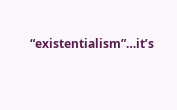“existentialism”…it’s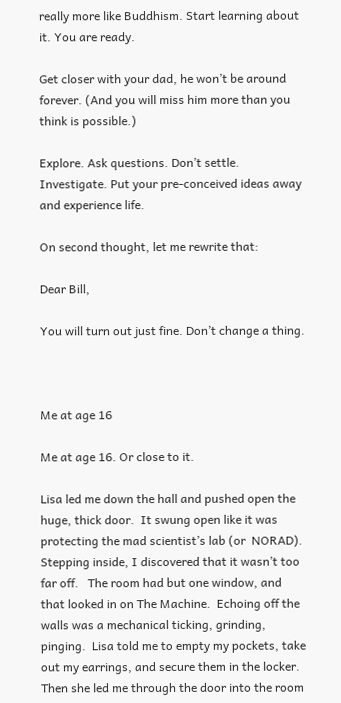really more like Buddhism. Start learning about it. You are ready.

Get closer with your dad, he won’t be around forever. (And you will miss him more than you think is possible.)

Explore. Ask questions. Don’t settle. Investigate. Put your pre-conceived ideas away and experience life.

On second thought, let me rewrite that:

Dear Bill,

You will turn out just fine. Don’t change a thing.



Me at age 16

Me at age 16. Or close to it.

Lisa led me down the hall and pushed open the huge, thick door.  It swung open like it was protecting the mad scientist’s lab (or  NORAD).  Stepping inside, I discovered that it wasn’t too far off.   The room had but one window, and that looked in on The Machine.  Echoing off the walls was a mechanical ticking, grinding, pinging.  Lisa told me to empty my pockets, take out my earrings, and secure them in the locker.  Then she led me through the door into the room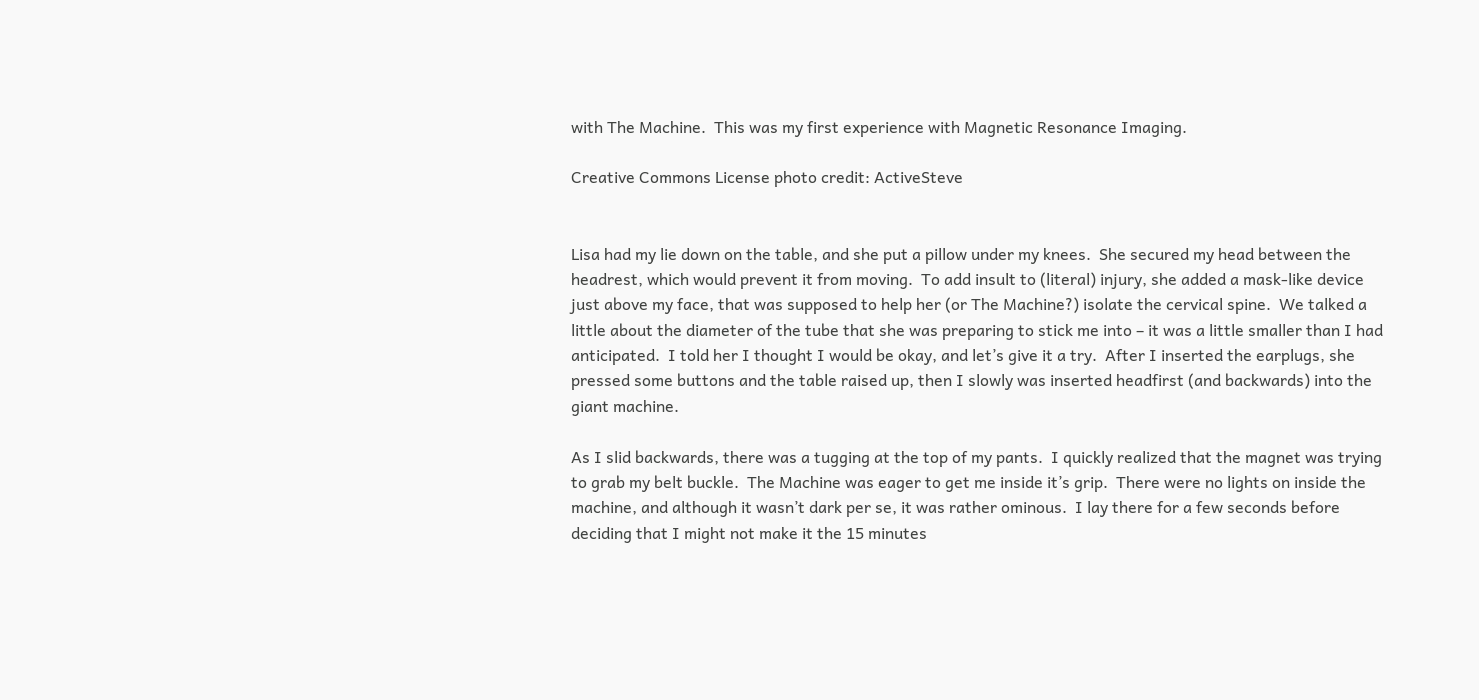with The Machine.  This was my first experience with Magnetic Resonance Imaging.

Creative Commons License photo credit: ActiveSteve


Lisa had my lie down on the table, and she put a pillow under my knees.  She secured my head between the headrest, which would prevent it from moving.  To add insult to (literal) injury, she added a mask-like device just above my face, that was supposed to help her (or The Machine?) isolate the cervical spine.  We talked a little about the diameter of the tube that she was preparing to stick me into – it was a little smaller than I had anticipated.  I told her I thought I would be okay, and let’s give it a try.  After I inserted the earplugs, she pressed some buttons and the table raised up, then I slowly was inserted headfirst (and backwards) into the giant machine.

As I slid backwards, there was a tugging at the top of my pants.  I quickly realized that the magnet was trying to grab my belt buckle.  The Machine was eager to get me inside it’s grip.  There were no lights on inside the machine, and although it wasn’t dark per se, it was rather ominous.  I lay there for a few seconds before deciding that I might not make it the 15 minutes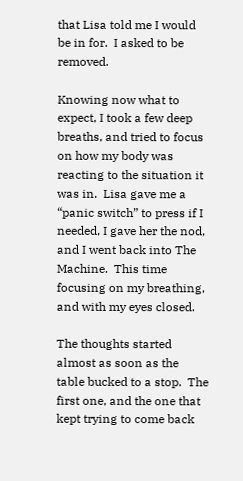that Lisa told me I would be in for.  I asked to be removed.

Knowing now what to expect, I took a few deep breaths, and tried to focus on how my body was reacting to the situation it was in.  Lisa gave me a “panic switch” to press if I needed, I gave her the nod, and I went back into The Machine.  This time focusing on my breathing, and with my eyes closed.

The thoughts started almost as soon as the table bucked to a stop.  The first one, and the one that kept trying to come back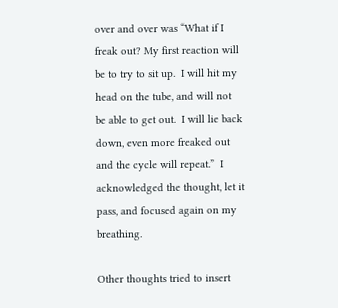over and over was “What if I freak out? My first reaction will be to try to sit up.  I will hit my head on the tube, and will not be able to get out.  I will lie back down, even more freaked out and the cycle will repeat.”  I acknowledged the thought, let it pass, and focused again on my breathing.

Other thoughts tried to insert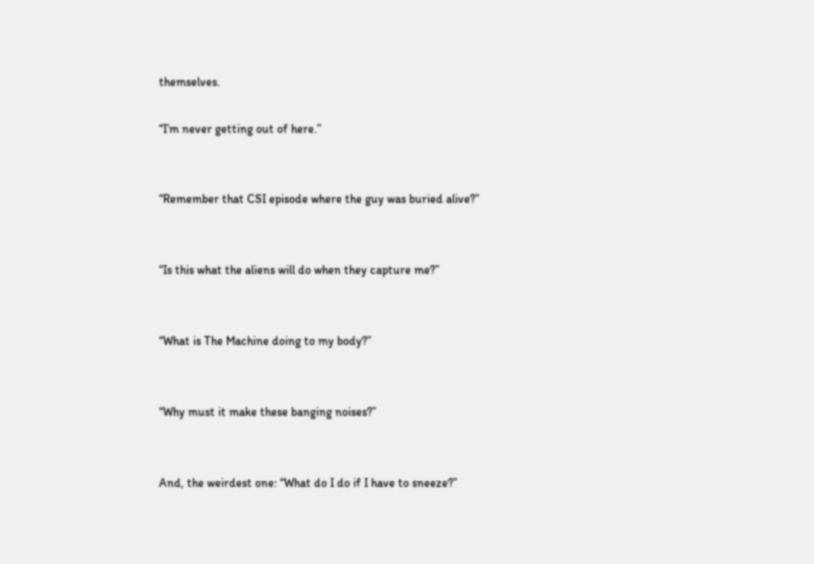themselves.

“I’m never getting out of here.”


“Remember that CSI episode where the guy was buried alive?”


“Is this what the aliens will do when they capture me?”


“What is The Machine doing to my body?”


“Why must it make these banging noises?”


And, the weirdest one: “What do I do if I have to sneeze?”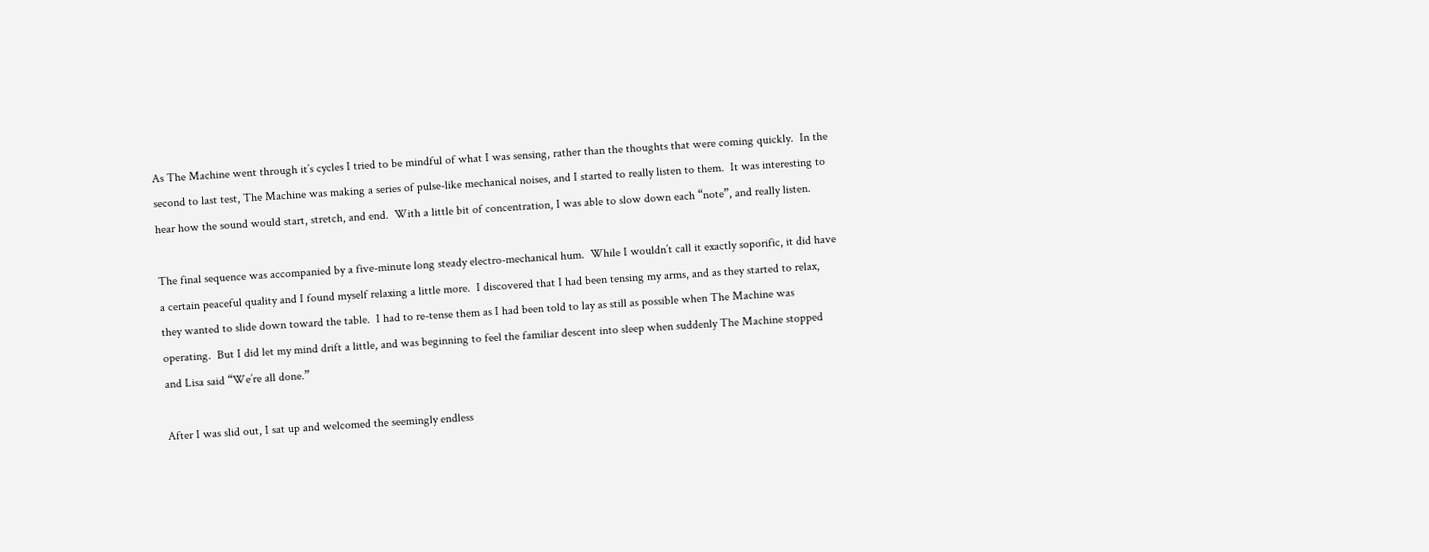As The Machine went through it’s cycles I tried to be mindful of what I was sensing, rather than the thoughts that were coming quickly.  In the second to last test, The Machine was making a series of pulse-like mechanical noises, and I started to really listen to them.  It was interesting to hear how the sound would start, stretch, and end.  With a little bit of concentration, I was able to slow down each “note”, and really listen.

The final sequence was accompanied by a five-minute long steady electro-mechanical hum.  While I wouldn’t call it exactly soporific, it did have a certain peaceful quality and I found myself relaxing a little more.  I discovered that I had been tensing my arms, and as they started to relax, they wanted to slide down toward the table.  I had to re-tense them as I had been told to lay as still as possible when The Machine was operating.  But I did let my mind drift a little, and was beginning to feel the familiar descent into sleep when suddenly The Machine stopped and Lisa said “We’re all done.”

After I was slid out, I sat up and welcomed the seemingly endless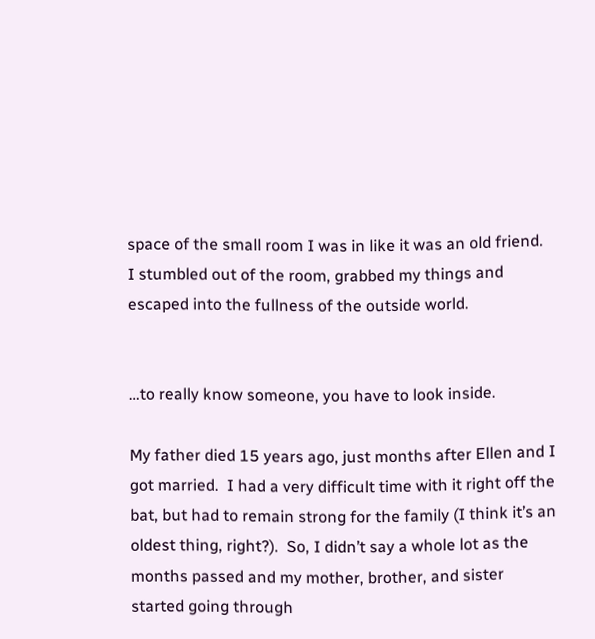space of the small room I was in like it was an old friend.  I stumbled out of the room, grabbed my things and escaped into the fullness of the outside world.


…to really know someone, you have to look inside.

My father died 15 years ago, just months after Ellen and I got married.  I had a very difficult time with it right off the bat, but had to remain strong for the family (I think it’s an oldest thing, right?).  So, I didn’t say a whole lot as the months passed and my mother, brother, and sister started going through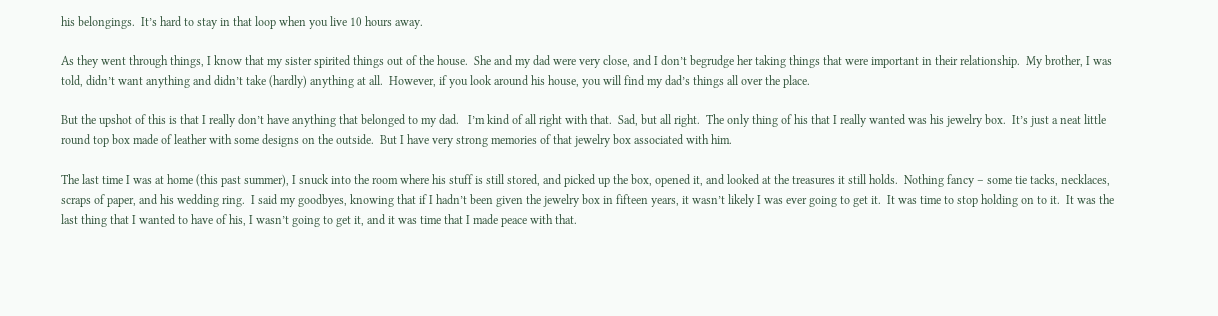his belongings.  It’s hard to stay in that loop when you live 10 hours away.

As they went through things, I know that my sister spirited things out of the house.  She and my dad were very close, and I don’t begrudge her taking things that were important in their relationship.  My brother, I was told, didn’t want anything and didn’t take (hardly) anything at all.  However, if you look around his house, you will find my dad’s things all over the place.

But the upshot of this is that I really don’t have anything that belonged to my dad.   I’m kind of all right with that.  Sad, but all right.  The only thing of his that I really wanted was his jewelry box.  It’s just a neat little round top box made of leather with some designs on the outside.  But I have very strong memories of that jewelry box associated with him.

The last time I was at home (this past summer), I snuck into the room where his stuff is still stored, and picked up the box, opened it, and looked at the treasures it still holds.  Nothing fancy – some tie tacks, necklaces,  scraps of paper, and his wedding ring.  I said my goodbyes, knowing that if I hadn’t been given the jewelry box in fifteen years, it wasn’t likely I was ever going to get it.  It was time to stop holding on to it.  It was the last thing that I wanted to have of his, I wasn’t going to get it, and it was time that I made peace with that.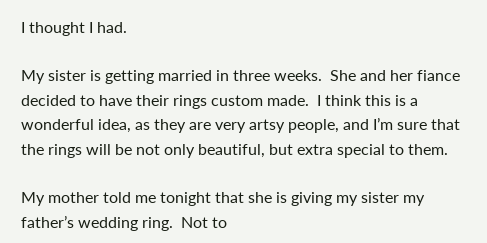I thought I had.

My sister is getting married in three weeks.  She and her fiance decided to have their rings custom made.  I think this is a wonderful idea, as they are very artsy people, and I’m sure that the rings will be not only beautiful, but extra special to them.

My mother told me tonight that she is giving my sister my father’s wedding ring.  Not to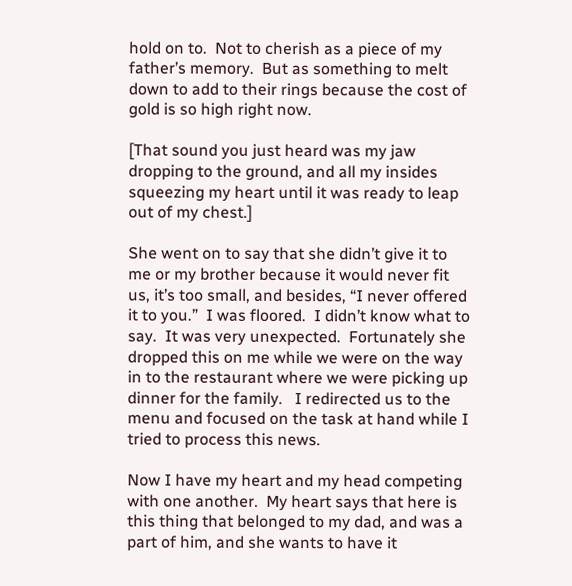hold on to.  Not to cherish as a piece of my father’s memory.  But as something to melt down to add to their rings because the cost of gold is so high right now.

[That sound you just heard was my jaw dropping to the ground, and all my insides squeezing my heart until it was ready to leap out of my chest.]

She went on to say that she didn’t give it to me or my brother because it would never fit us, it’s too small, and besides, “I never offered it to you.”  I was floored.  I didn’t know what to say.  It was very unexpected.  Fortunately she dropped this on me while we were on the way in to the restaurant where we were picking up dinner for the family.   I redirected us to the menu and focused on the task at hand while I tried to process this news.

Now I have my heart and my head competing with one another.  My heart says that here is this thing that belonged to my dad, and was a part of him, and she wants to have it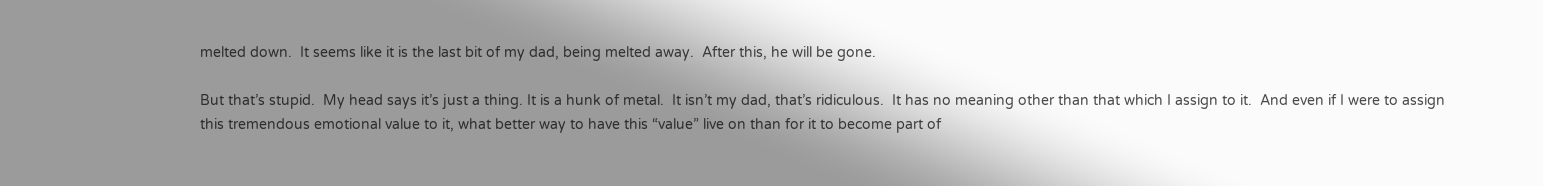melted down.  It seems like it is the last bit of my dad, being melted away.  After this, he will be gone.

But that’s stupid.  My head says it’s just a thing. It is a hunk of metal.  It isn’t my dad, that’s ridiculous.  It has no meaning other than that which I assign to it.  And even if I were to assign this tremendous emotional value to it, what better way to have this “value” live on than for it to become part of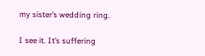my sister’s wedding ring.

I see it. It’s suffering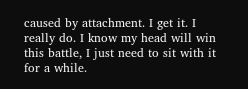caused by attachment. I get it. I really do. I know my head will win this battle, I just need to sit with it for a while.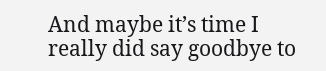And maybe it’s time I really did say goodbye to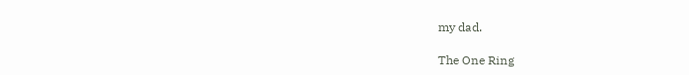my dad.

The One Ring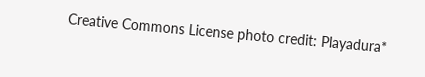Creative Commons License photo credit: Playadura*